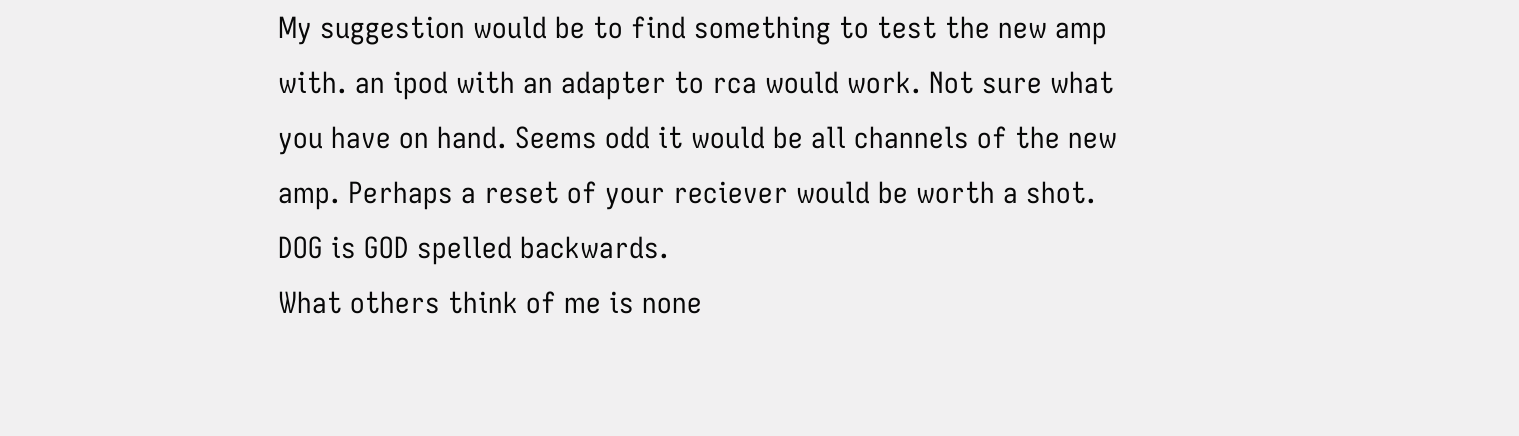My suggestion would be to find something to test the new amp with. an ipod with an adapter to rca would work. Not sure what you have on hand. Seems odd it would be all channels of the new amp. Perhaps a reset of your reciever would be worth a shot.
DOG is GOD spelled backwards.
What others think of me is none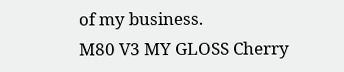of my business.
M80 V3 MY GLOSS Cherry